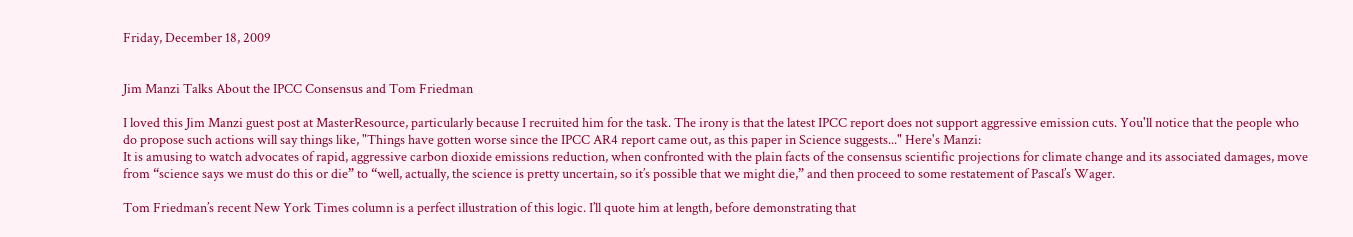Friday, December 18, 2009


Jim Manzi Talks About the IPCC Consensus and Tom Friedman

I loved this Jim Manzi guest post at MasterResource, particularly because I recruited him for the task. The irony is that the latest IPCC report does not support aggressive emission cuts. You'll notice that the people who do propose such actions will say things like, "Things have gotten worse since the IPCC AR4 report came out, as this paper in Science suggests..." Here's Manzi:
It is amusing to watch advocates of rapid, aggressive carbon dioxide emissions reduction, when confronted with the plain facts of the consensus scientific projections for climate change and its associated damages, move from “science says we must do this or die” to “well, actually, the science is pretty uncertain, so it’s possible that we might die,” and then proceed to some restatement of Pascal’s Wager.

Tom Friedman’s recent New York Times column is a perfect illustration of this logic. I’ll quote him at length, before demonstrating that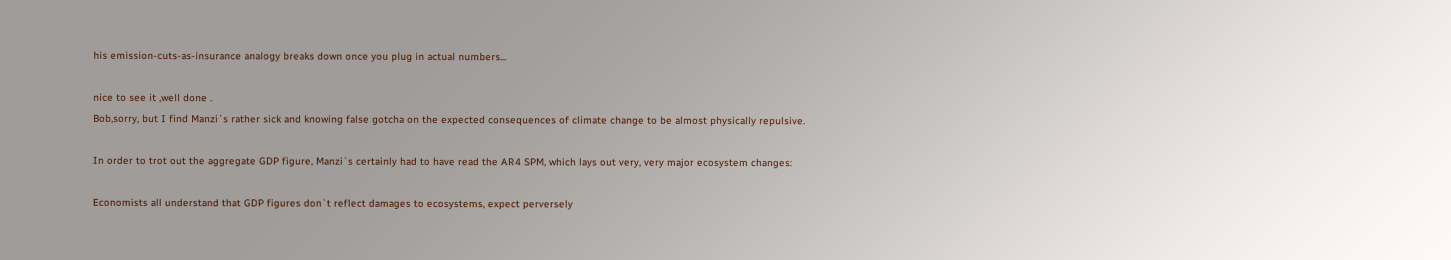his emission-cuts-as-insurance analogy breaks down once you plug in actual numbers...

nice to see it ,well done .
Bob,sorry, but I find Manzi`s rather sick and knowing false gotcha on the expected consequences of climate change to be almost physically repulsive.

In order to trot out the aggregate GDP figure, Manzi`s certainly had to have read the AR4 SPM, which lays out very, very major ecosystem changes:

Economists all understand that GDP figures don`t reflect damages to ecosystems, expect perversely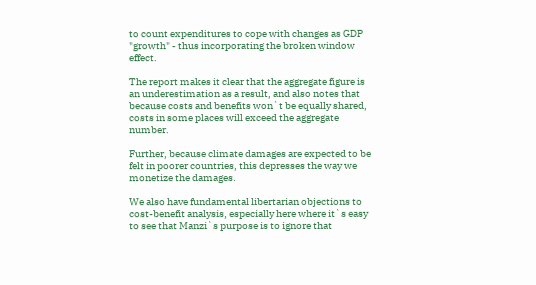to count expenditures to cope with changes as GDP "growth" - thus incorporating the broken window effect.

The report makes it clear that the aggregate figure is an underestimation as a result, and also notes that because costs and benefits won`t be equally shared, costs in some places will exceed the aggregate number.

Further, because climate damages are expected to be felt in poorer countries, this depresses the way we monetize the damages.

We also have fundamental libertarian objections to cost-benefit analysis, especially here where it`s easy to see that Manzi`s purpose is to ignore that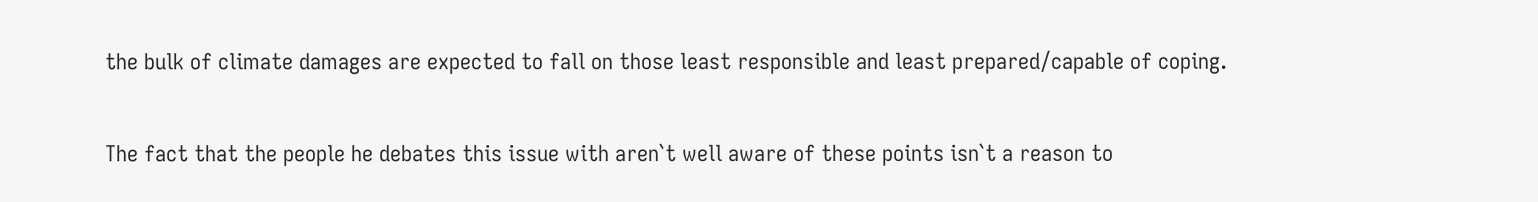the bulk of climate damages are expected to fall on those least responsible and least prepared/capable of coping.

The fact that the people he debates this issue with aren`t well aware of these points isn`t a reason to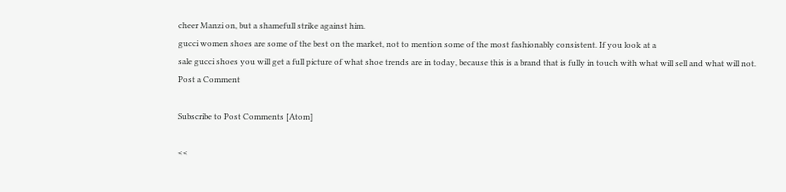cheer Manzi on, but a shamefull strike against him.
gucci women shoes are some of the best on the market, not to mention some of the most fashionably consistent. If you look at a
sale gucci shoes you will get a full picture of what shoe trends are in today, because this is a brand that is fully in touch with what will sell and what will not.
Post a Comment

Subscribe to Post Comments [Atom]

<<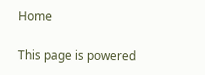Home

This page is powered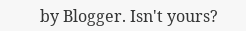by Blogger. Isn't yours?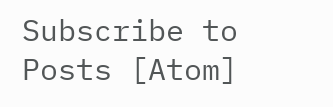Subscribe to Posts [Atom]